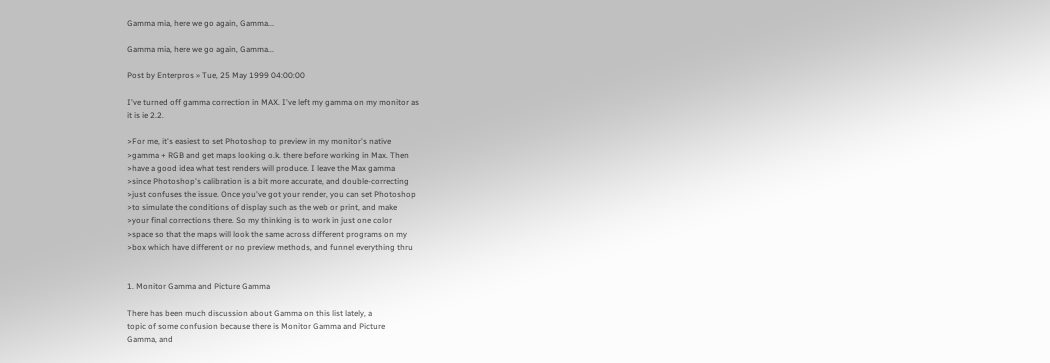Gamma mia, here we go again, Gamma...

Gamma mia, here we go again, Gamma...

Post by Enterpros » Tue, 25 May 1999 04:00:00

I've turned off gamma correction in MAX. I've left my gamma on my monitor as
it is ie 2.2.

>For me, it's easiest to set Photoshop to preview in my monitor's native
>gamma + RGB and get maps looking o.k. there before working in Max. Then
>have a good idea what test renders will produce. I leave the Max gamma
>since Photoshop's calibration is a bit more accurate, and double-correcting
>just confuses the issue. Once you've got your render, you can set Photoshop
>to simulate the conditions of display such as the web or print, and make
>your final corrections there. So my thinking is to work in just one color
>space so that the maps will look the same across different programs on my
>box which have different or no preview methods, and funnel everything thru


1. Monitor Gamma and Picture Gamma

There has been much discussion about Gamma on this list lately, a
topic of some confusion because there is Monitor Gamma and Picture
Gamma, and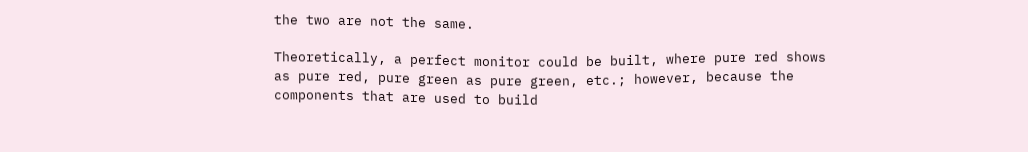the two are not the same.

Theoretically, a perfect monitor could be built, where pure red shows
as pure red, pure green as pure green, etc.; however, because the
components that are used to build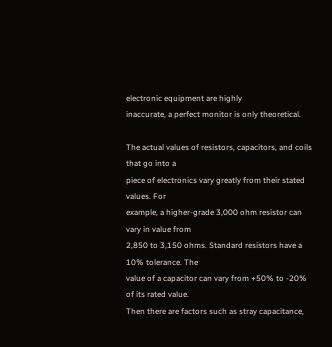electronic equipment are highly
inaccurate, a perfect monitor is only theoretical.

The actual values of resistors, capacitors, and coils that go into a
piece of electronics vary greatly from their stated values. For
example, a higher-grade 3,000 ohm resistor can vary in value from
2,850 to 3,150 ohms. Standard resistors have a 10% tolerance. The
value of a capacitor can vary from +50% to -20% of its rated value.
Then there are factors such as stray capacitance,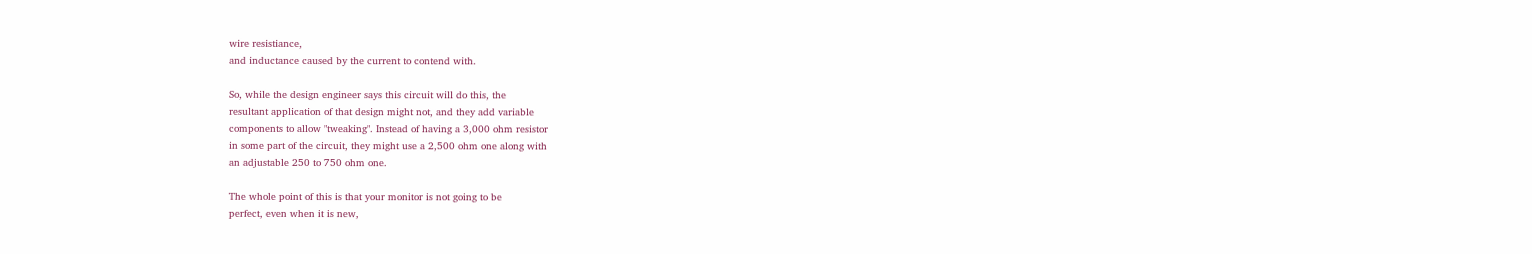wire resistiance,
and inductance caused by the current to contend with.

So, while the design engineer says this circuit will do this, the
resultant application of that design might not, and they add variable
components to allow "tweaking". Instead of having a 3,000 ohm resistor
in some part of the circuit, they might use a 2,500 ohm one along with
an adjustable 250 to 750 ohm one.

The whole point of this is that your monitor is not going to be
perfect, even when it is new,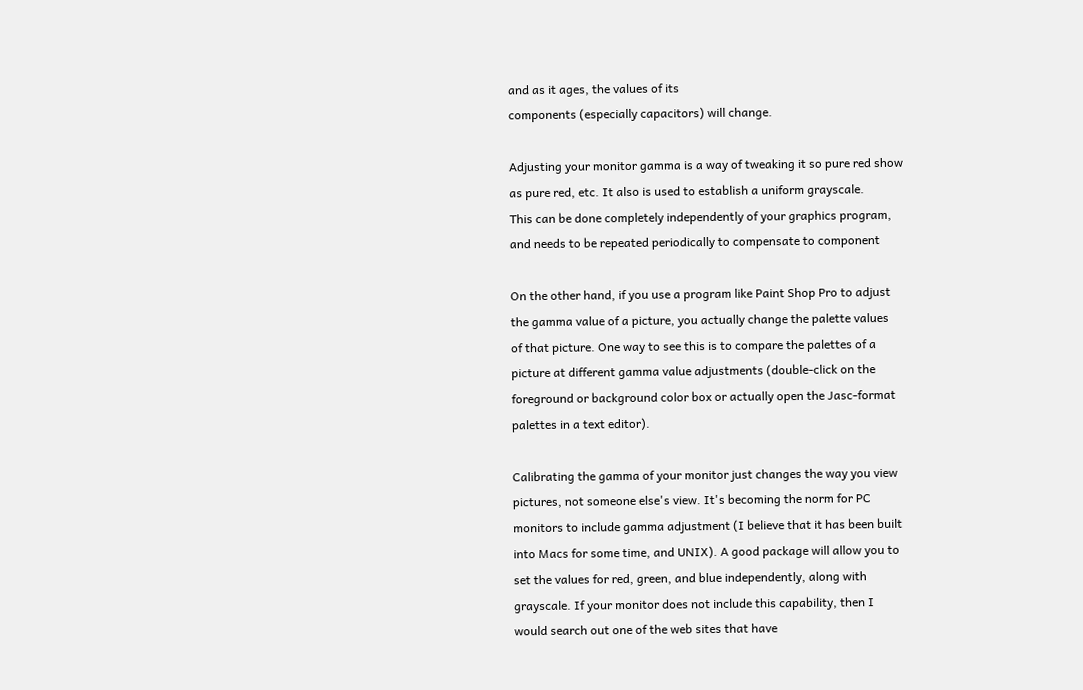and as it ages, the values of its
components (especially capacitors) will change.

Adjusting your monitor gamma is a way of tweaking it so pure red show
as pure red, etc. It also is used to establish a uniform grayscale.
This can be done completely independently of your graphics program,
and needs to be repeated periodically to compensate to component

On the other hand, if you use a program like Paint Shop Pro to adjust
the gamma value of a picture, you actually change the palette values
of that picture. One way to see this is to compare the palettes of a
picture at different gamma value adjustments (double-click on the
foreground or background color box or actually open the Jasc-format
palettes in a text editor).

Calibrating the gamma of your monitor just changes the way you view
pictures, not someone else's view. It's becoming the norm for PC
monitors to include gamma adjustment (I believe that it has been built
into Macs for some time, and UNIX). A good package will allow you to
set the values for red, green, and blue independently, along with
grayscale. If your monitor does not include this capability, then I
would search out one of the web sites that have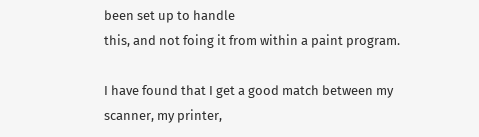been set up to handle
this, and not foing it from within a paint program.

I have found that I get a good match between my scanner, my printer,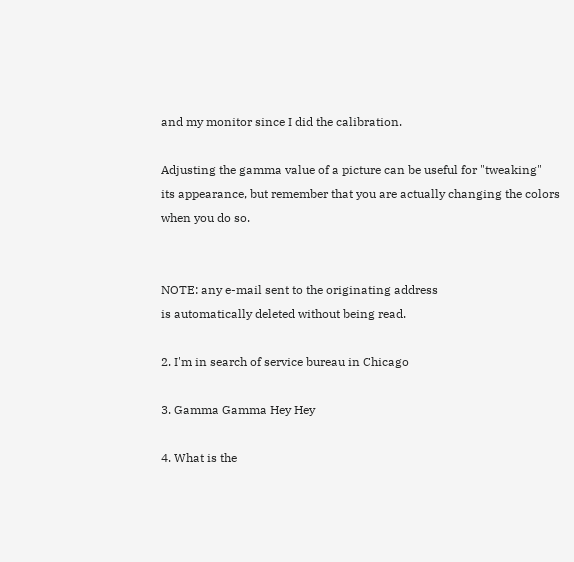and my monitor since I did the calibration.

Adjusting the gamma value of a picture can be useful for "tweaking"
its appearance, but remember that you are actually changing the colors
when you do so.


NOTE: any e-mail sent to the originating address
is automatically deleted without being read.

2. I'm in search of service bureau in Chicago

3. Gamma Gamma Hey Hey

4. What is the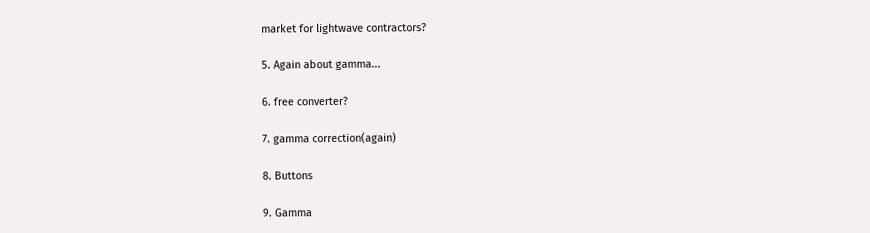market for lightwave contractors?

5. Again about gamma...

6. free converter?

7. gamma correction(again)

8. Buttons

9. Gamma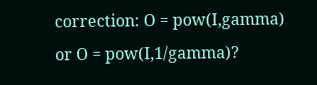correction: O = pow(I,gamma) or O = pow(I,1/gamma)?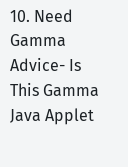10. Need Gamma Advice- Is This Gamma Java Applet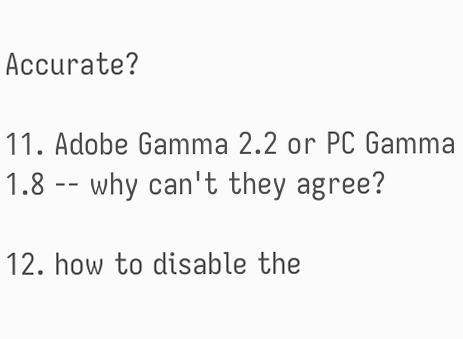Accurate?

11. Adobe Gamma 2.2 or PC Gamma 1.8 -- why can't they agree?

12. how to disable the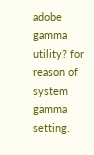adobe gamma utility? for reason of system gamma setting.